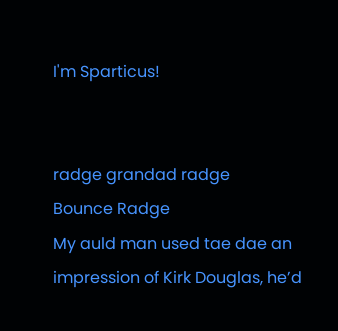I'm Sparticus!


radge grandad radge
Bounce Radge
My auld man used tae dae an impression of Kirk Douglas, he’d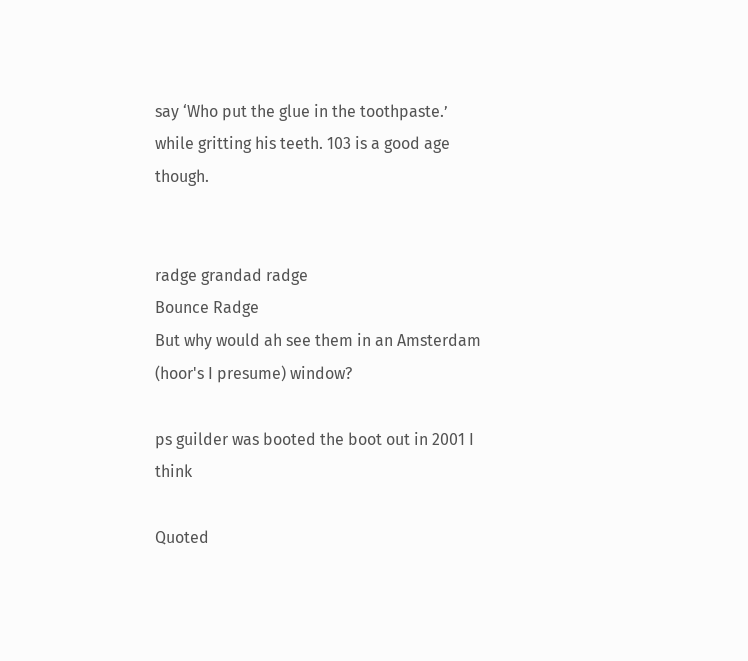say ‘Who put the glue in the toothpaste.’ while gritting his teeth. 103 is a good age though.


radge grandad radge
Bounce Radge
But why would ah see them in an Amsterdam (hoor's I presume) window?

ps guilder was booted the boot out in 2001 I think

Quoted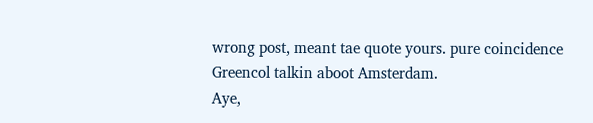wrong post, meant tae quote yours. pure coincidence Greencol talkin aboot Amsterdam.
Aye,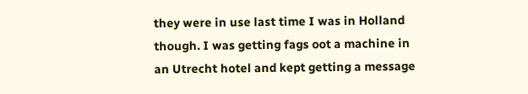they were in use last time I was in Holland though. I was getting fags oot a machine in an Utrecht hotel and kept getting a message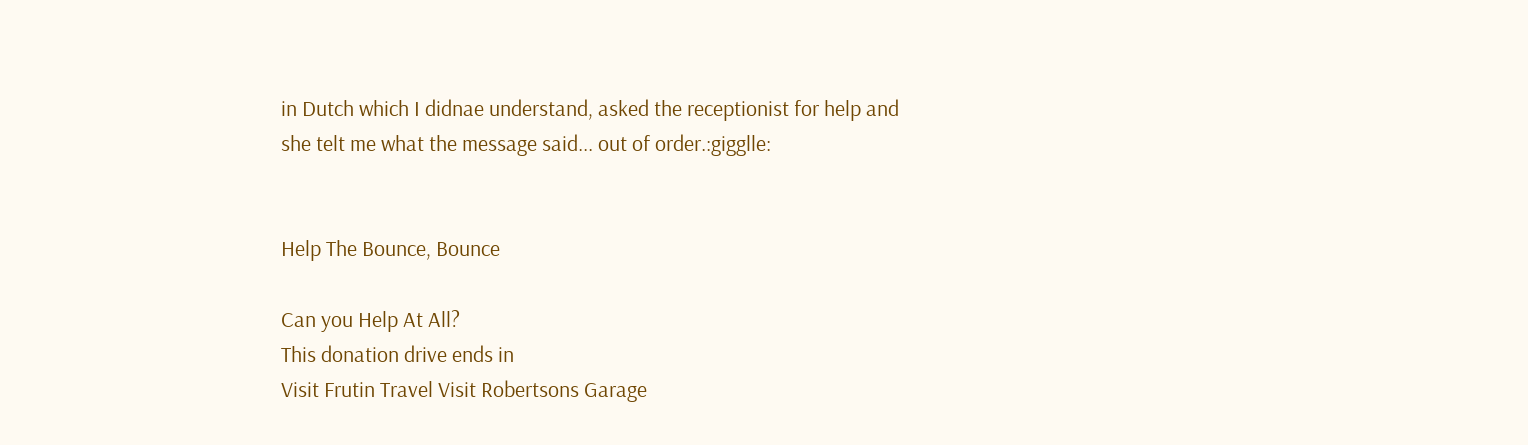in Dutch which I didnae understand, asked the receptionist for help and she telt me what the message said... out of order.:gigglle:


Help The Bounce, Bounce

Can you Help At All?
This donation drive ends in
Visit Frutin Travel Visit Robertsons Garage